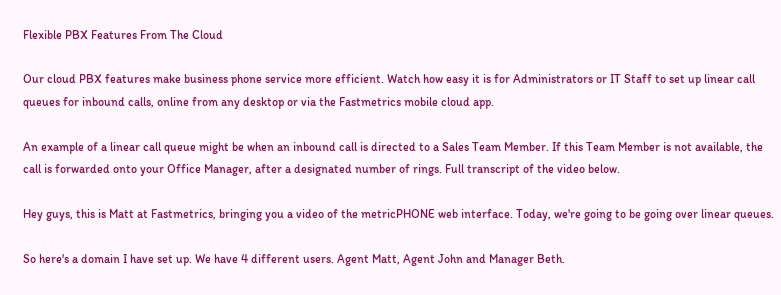Flexible PBX Features From The Cloud

Our cloud PBX features make business phone service more efficient. Watch how easy it is for Administrators or IT Staff to set up linear call queues for inbound calls, online from any desktop or via the Fastmetrics mobile cloud app.

An example of a linear call queue might be when an inbound call is directed to a Sales Team Member. If this Team Member is not available, the call is forwarded onto your Office Manager, after a designated number of rings. Full transcript of the video below.

Hey guys, this is Matt at Fastmetrics, bringing you a video of the metricPHONE web interface. Today, we're going to be going over linear queues.

So here's a domain I have set up. We have 4 different users. Agent Matt, Agent John and Manager Beth.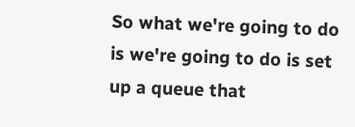So what we're going to do is we're going to do is set up a queue that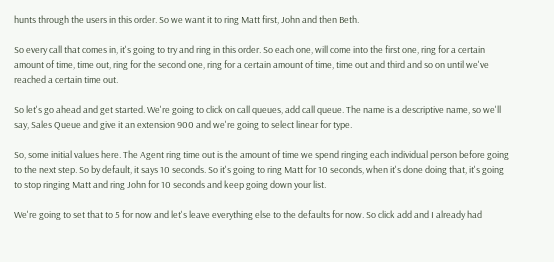hunts through the users in this order. So we want it to ring Matt first, John and then Beth.

So every call that comes in, it's going to try and ring in this order. So each one, will come into the first one, ring for a certain amount of time, time out, ring for the second one, ring for a certain amount of time, time out and third and so on until we've reached a certain time out.

So let's go ahead and get started. We're going to click on call queues, add call queue. The name is a descriptive name, so we'll say, Sales Queue and give it an extension 900 and we're going to select linear for type.

So, some initial values here. The Agent ring time out is the amount of time we spend ringing each individual person before going to the next step. So by default, it says 10 seconds. So it's going to ring Matt for 10 seconds, when it's done doing that, it's going to stop ringing Matt and ring John for 10 seconds and keep going down your list.

We're going to set that to 5 for now and let's leave everything else to the defaults for now. So click add and I already had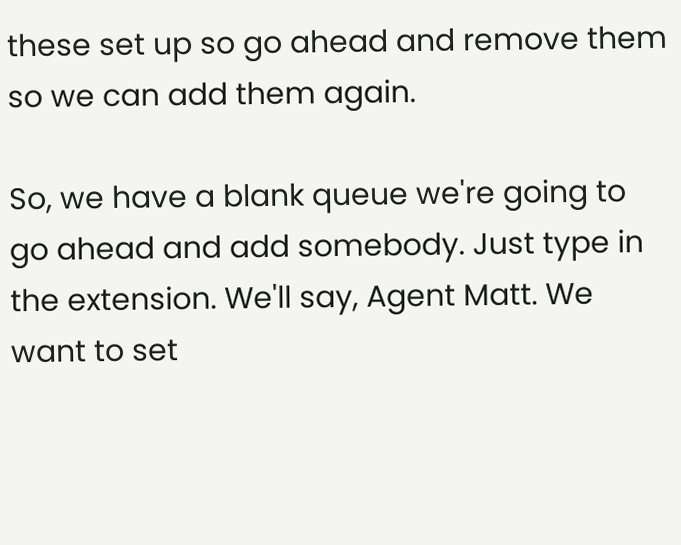these set up so go ahead and remove them so we can add them again.

So, we have a blank queue we're going to go ahead and add somebody. Just type in the extension. We'll say, Agent Matt. We want to set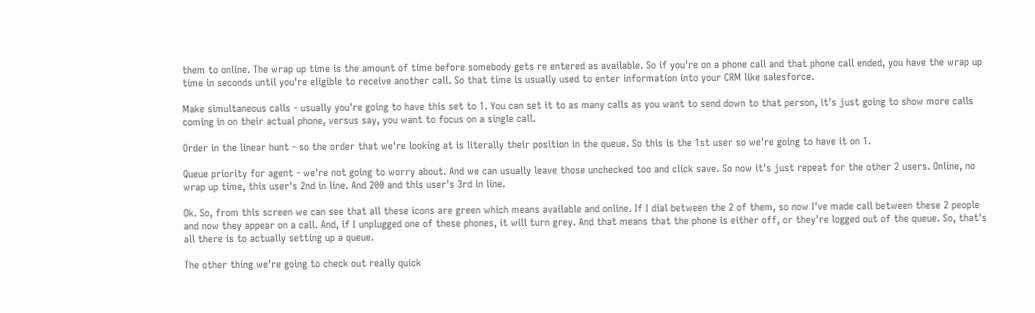them to online. The wrap up time is the amount of time before somebody gets re entered as available. So if you're on a phone call and that phone call ended, you have the wrap up time in seconds until you're eligible to receive another call. So that time is usually used to enter information into your CRM like salesforce.

Make simultaneous calls - usually you're going to have this set to 1. You can set it to as many calls as you want to send down to that person, it's just going to show more calls coming in on their actual phone, versus say, you want to focus on a single call.

Order in the linear hunt - so the order that we're looking at is literally their position in the queue. So this is the 1st user so we're going to have it on 1.

Queue priority for agent - we're not going to worry about. And we can usually leave those unchecked too and click save. So now it's just repeat for the other 2 users. Online, no wrap up time, this user's 2nd in line. And 200 and this user's 3rd in line.

Ok. So, from this screen we can see that all these icons are green which means available and online. If I dial between the 2 of them, so now I've made call between these 2 people and now they appear on a call. And, if I unplugged one of these phones, it will turn grey. And that means that the phone is either off, or they're logged out of the queue. So, that's all there is to actually setting up a queue.

The other thing we're going to check out really quick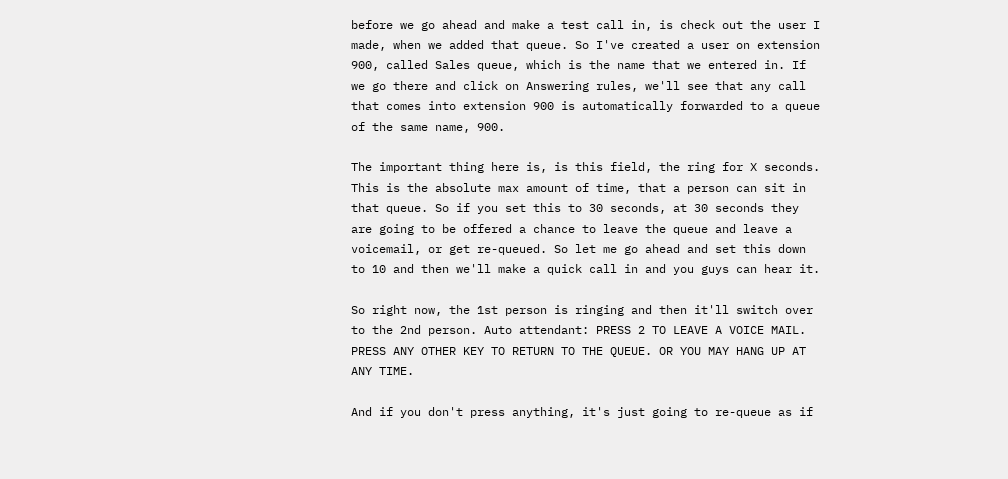before we go ahead and make a test call in, is check out the user I made, when we added that queue. So I've created a user on extension 900, called Sales queue, which is the name that we entered in. If we go there and click on Answering rules, we'll see that any call that comes into extension 900 is automatically forwarded to a queue of the same name, 900.

The important thing here is, is this field, the ring for X seconds. This is the absolute max amount of time, that a person can sit in that queue. So if you set this to 30 seconds, at 30 seconds they are going to be offered a chance to leave the queue and leave a voicemail, or get re-queued. So let me go ahead and set this down to 10 and then we'll make a quick call in and you guys can hear it.

So right now, the 1st person is ringing and then it'll switch over to the 2nd person. Auto attendant: PRESS 2 TO LEAVE A VOICE MAIL. PRESS ANY OTHER KEY TO RETURN TO THE QUEUE. OR YOU MAY HANG UP AT ANY TIME.

And if you don't press anything, it's just going to re-queue as if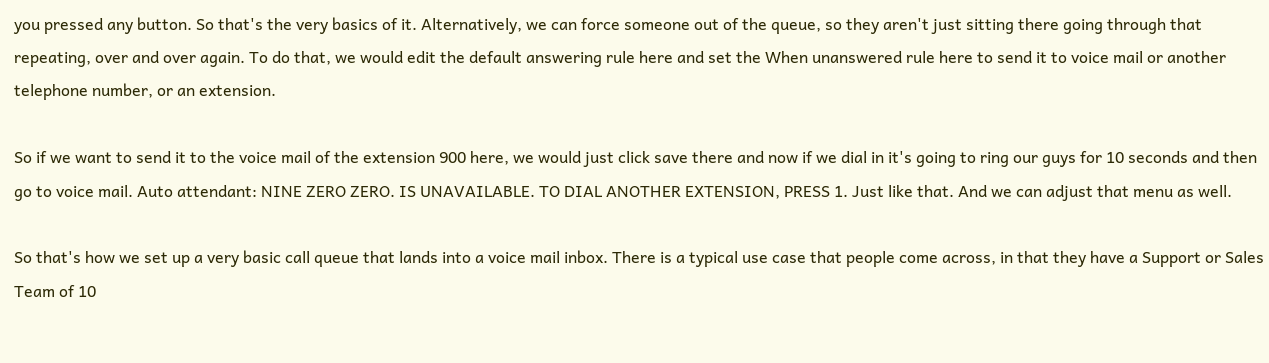you pressed any button. So that's the very basics of it. Alternatively, we can force someone out of the queue, so they aren't just sitting there going through that repeating, over and over again. To do that, we would edit the default answering rule here and set the When unanswered rule here to send it to voice mail or another telephone number, or an extension.

So if we want to send it to the voice mail of the extension 900 here, we would just click save there and now if we dial in it's going to ring our guys for 10 seconds and then go to voice mail. Auto attendant: NINE ZERO ZERO. IS UNAVAILABLE. TO DIAL ANOTHER EXTENSION, PRESS 1. Just like that. And we can adjust that menu as well.

So that's how we set up a very basic call queue that lands into a voice mail inbox. There is a typical use case that people come across, in that they have a Support or Sales Team of 10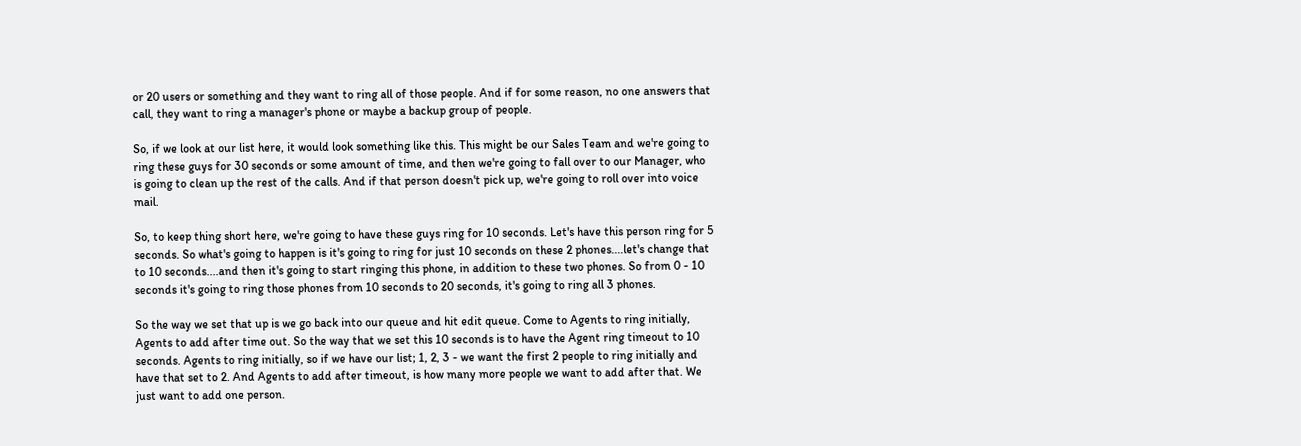or 20 users or something and they want to ring all of those people. And if for some reason, no one answers that call, they want to ring a manager's phone or maybe a backup group of people.

So, if we look at our list here, it would look something like this. This might be our Sales Team and we're going to ring these guys for 30 seconds or some amount of time, and then we're going to fall over to our Manager, who is going to clean up the rest of the calls. And if that person doesn't pick up, we're going to roll over into voice mail.

So, to keep thing short here, we're going to have these guys ring for 10 seconds. Let's have this person ring for 5 seconds. So what's going to happen is it's going to ring for just 10 seconds on these 2 phones....let's change that to 10 seconds....and then it's going to start ringing this phone, in addition to these two phones. So from 0 - 10 seconds it's going to ring those phones from 10 seconds to 20 seconds, it's going to ring all 3 phones.

So the way we set that up is we go back into our queue and hit edit queue. Come to Agents to ring initially, Agents to add after time out. So the way that we set this 10 seconds is to have the Agent ring timeout to 10 seconds. Agents to ring initially, so if we have our list; 1, 2, 3 - we want the first 2 people to ring initially and have that set to 2. And Agents to add after timeout, is how many more people we want to add after that. We just want to add one person.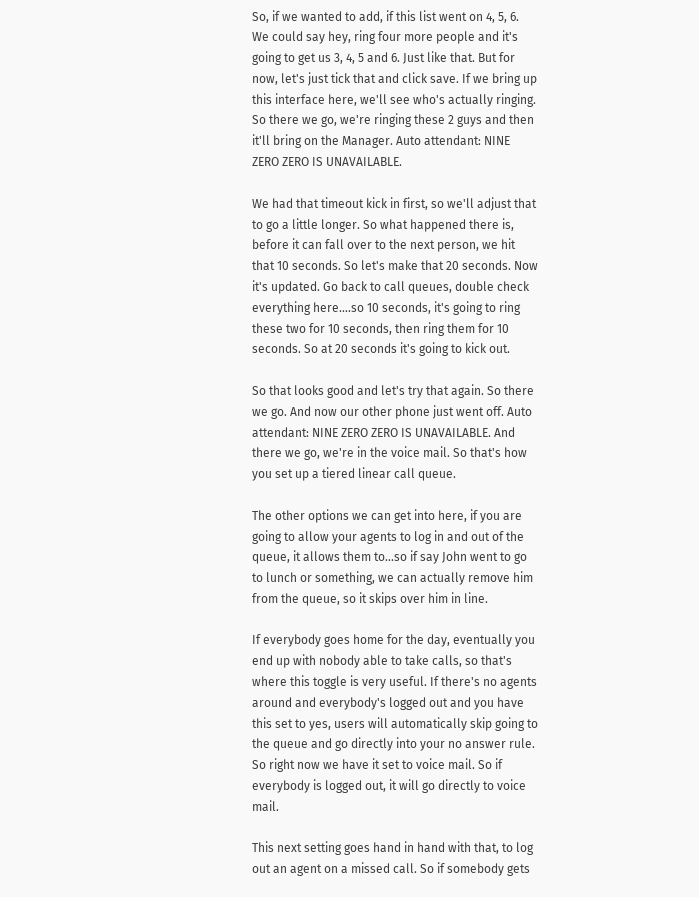So, if we wanted to add, if this list went on 4, 5, 6. We could say hey, ring four more people and it's going to get us 3, 4, 5 and 6. Just like that. But for now, let's just tick that and click save. If we bring up this interface here, we'll see who's actually ringing. So there we go, we're ringing these 2 guys and then it'll bring on the Manager. Auto attendant: NINE ZERO ZERO IS UNAVAILABLE.

We had that timeout kick in first, so we'll adjust that to go a little longer. So what happened there is, before it can fall over to the next person, we hit that 10 seconds. So let's make that 20 seconds. Now it's updated. Go back to call queues, double check everything here....so 10 seconds, it's going to ring these two for 10 seconds, then ring them for 10 seconds. So at 20 seconds it's going to kick out.

So that looks good and let's try that again. So there we go. And now our other phone just went off. Auto attendant: NINE ZERO ZERO IS UNAVAILABLE. And there we go, we're in the voice mail. So that's how you set up a tiered linear call queue.

The other options we can get into here, if you are going to allow your agents to log in and out of the queue, it allows them to...so if say John went to go to lunch or something, we can actually remove him from the queue, so it skips over him in line.

If everybody goes home for the day, eventually you end up with nobody able to take calls, so that's where this toggle is very useful. If there's no agents around and everybody's logged out and you have this set to yes, users will automatically skip going to the queue and go directly into your no answer rule. So right now we have it set to voice mail. So if everybody is logged out, it will go directly to voice mail.

This next setting goes hand in hand with that, to log out an agent on a missed call. So if somebody gets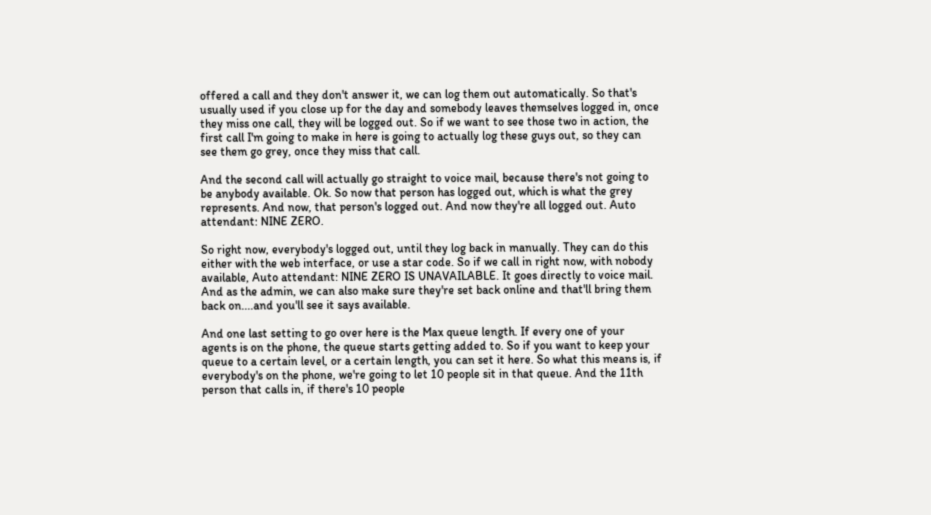offered a call and they don't answer it, we can log them out automatically. So that's usually used if you close up for the day and somebody leaves themselves logged in, once they miss one call, they will be logged out. So if we want to see those two in action, the first call I'm going to make in here is going to actually log these guys out, so they can see them go grey, once they miss that call.

And the second call will actually go straight to voice mail, because there's not going to be anybody available. Ok. So now that person has logged out, which is what the grey represents. And now, that person's logged out. And now they're all logged out. Auto attendant: NINE ZERO.

So right now, everybody's logged out, until they log back in manually. They can do this either with the web interface, or use a star code. So if we call in right now, with nobody available, Auto attendant: NINE ZERO IS UNAVAILABLE. It goes directly to voice mail. And as the admin, we can also make sure they're set back online and that'll bring them back on....and you'll see it says available.

And one last setting to go over here is the Max queue length. If every one of your agents is on the phone, the queue starts getting added to. So if you want to keep your queue to a certain level, or a certain length, you can set it here. So what this means is, if everybody's on the phone, we're going to let 10 people sit in that queue. And the 11th person that calls in, if there's 10 people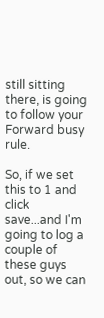still sitting there, is going to follow your Forward busy rule.

So, if we set this to 1 and click save...and I'm going to log a couple of these guys out, so we can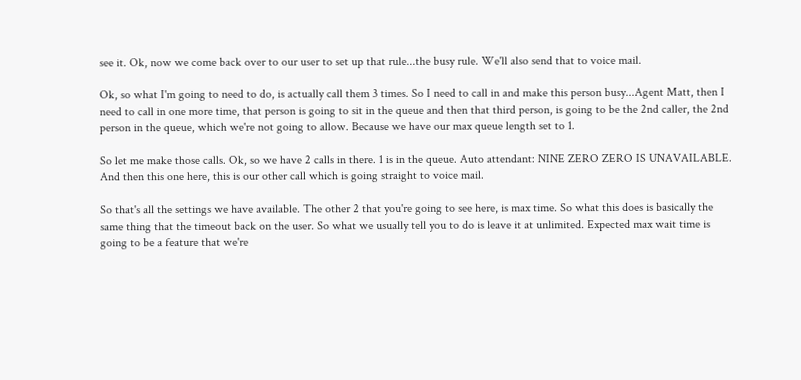see it. Ok, now we come back over to our user to set up that rule...the busy rule. We'll also send that to voice mail.

Ok, so what I'm going to need to do, is actually call them 3 times. So I need to call in and make this person busy...Agent Matt, then I need to call in one more time, that person is going to sit in the queue and then that third person, is going to be the 2nd caller, the 2nd person in the queue, which we're not going to allow. Because we have our max queue length set to 1.

So let me make those calls. Ok, so we have 2 calls in there. 1 is in the queue. Auto attendant: NINE ZERO ZERO IS UNAVAILABLE. And then this one here, this is our other call which is going straight to voice mail.

So that's all the settings we have available. The other 2 that you're going to see here, is max time. So what this does is basically the same thing that the timeout back on the user. So what we usually tell you to do is leave it at unlimited. Expected max wait time is going to be a feature that we're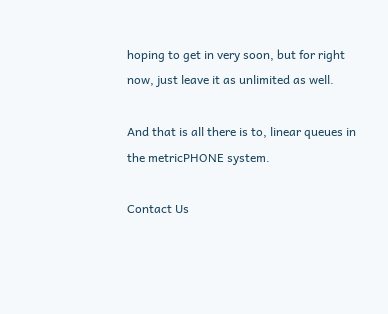hoping to get in very soon, but for right now, just leave it as unlimited as well.

And that is all there is to, linear queues in the metricPHONE system.

Contact Us